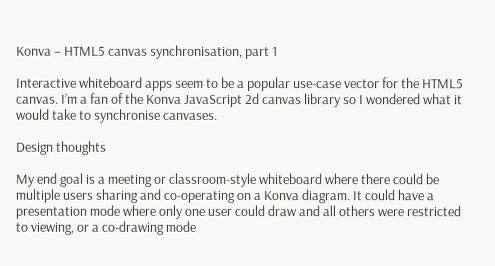Konva – HTML5 canvas synchronisation, part 1

Interactive whiteboard apps seem to be a popular use-case vector for the HTML5 canvas. I’m a fan of the Konva JavaScript 2d canvas library so I wondered what it would take to synchronise canvases.

Design thoughts

My end goal is a meeting or classroom-style whiteboard where there could be multiple users sharing and co-operating on a Konva diagram. It could have a presentation mode where only one user could draw and all others were restricted to viewing, or a co-drawing mode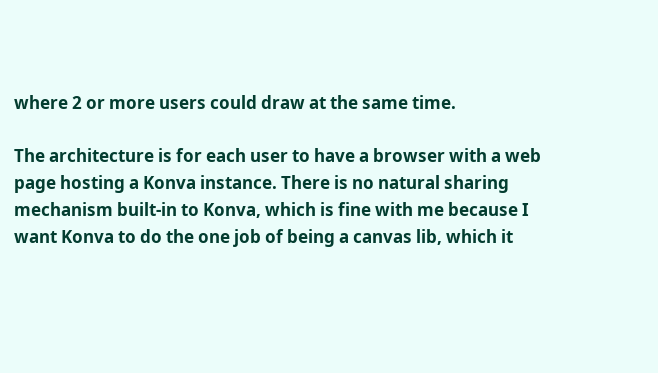where 2 or more users could draw at the same time.

The architecture is for each user to have a browser with a web page hosting a Konva instance. There is no natural sharing mechanism built-in to Konva, which is fine with me because I want Konva to do the one job of being a canvas lib, which it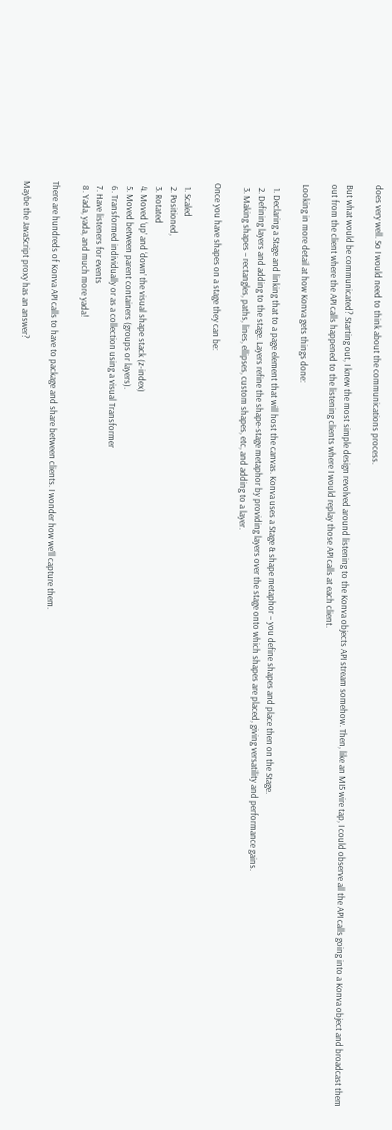does very well. So I would need to think about the communications process.

But what would be communicated? Starting out, I knew the most simple design revolved around listening to the Konva objects API stream somehow. Then, like an MI5 wire tap, I could observe all the API calls going into a Konva object and broadcast them out from the client where the API calls happened to the listening clients where I would replay those API calls at each client.

Looking in more detail at how Konva gets things done:

  1. Declaring a Stage and linking that to a page element that will host the canvas. Konva uses a Stage & shape metaphor – you define shapes and place then on the Stage.
  2. Defining layers and adding to the stage. Layers refine the shape-stage metaphor by providing layers over the stage onto which shapes are placed, giving versatility and performance gains.
  3. Making shapes – rectangles, paths, lines, ellipses, custom shapes, etc, and adding to a layer.

Once you have shapes on a stage they can be:

  1. Scaled
  2. Positioned,
  3. Rotated
  4. Moved ‘up’ and ‘down’ the visual shape stack (z-index)
  5. Moved between parent containers (groups or layers).
  6. Transformed individually or as a collection using a visual Transformer
  7. Have listeners for events
  8. Yada, yada, and much more yada!

There are hundreds of Konva API calls to have to package and share between clients. I wonder how we’ll capture them.

Maybe the JavaScript proxy has an answer?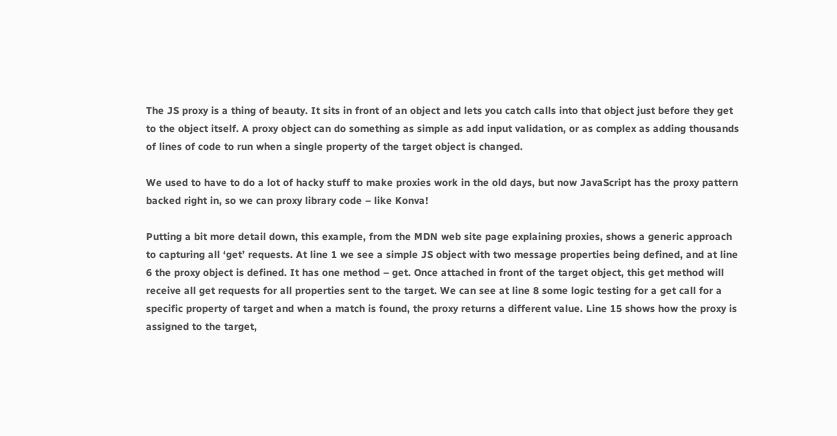The JS proxy is a thing of beauty. It sits in front of an object and lets you catch calls into that object just before they get to the object itself. A proxy object can do something as simple as add input validation, or as complex as adding thousands of lines of code to run when a single property of the target object is changed.

We used to have to do a lot of hacky stuff to make proxies work in the old days, but now JavaScript has the proxy pattern backed right in, so we can proxy library code – like Konva!

Putting a bit more detail down, this example, from the MDN web site page explaining proxies, shows a generic approach to capturing all ‘get’ requests. At line 1 we see a simple JS object with two message properties being defined, and at line 6 the proxy object is defined. It has one method – get. Once attached in front of the target object, this get method will receive all get requests for all properties sent to the target. We can see at line 8 some logic testing for a get call for a specific property of target and when a match is found, the proxy returns a different value. Line 15 shows how the proxy is assigned to the target,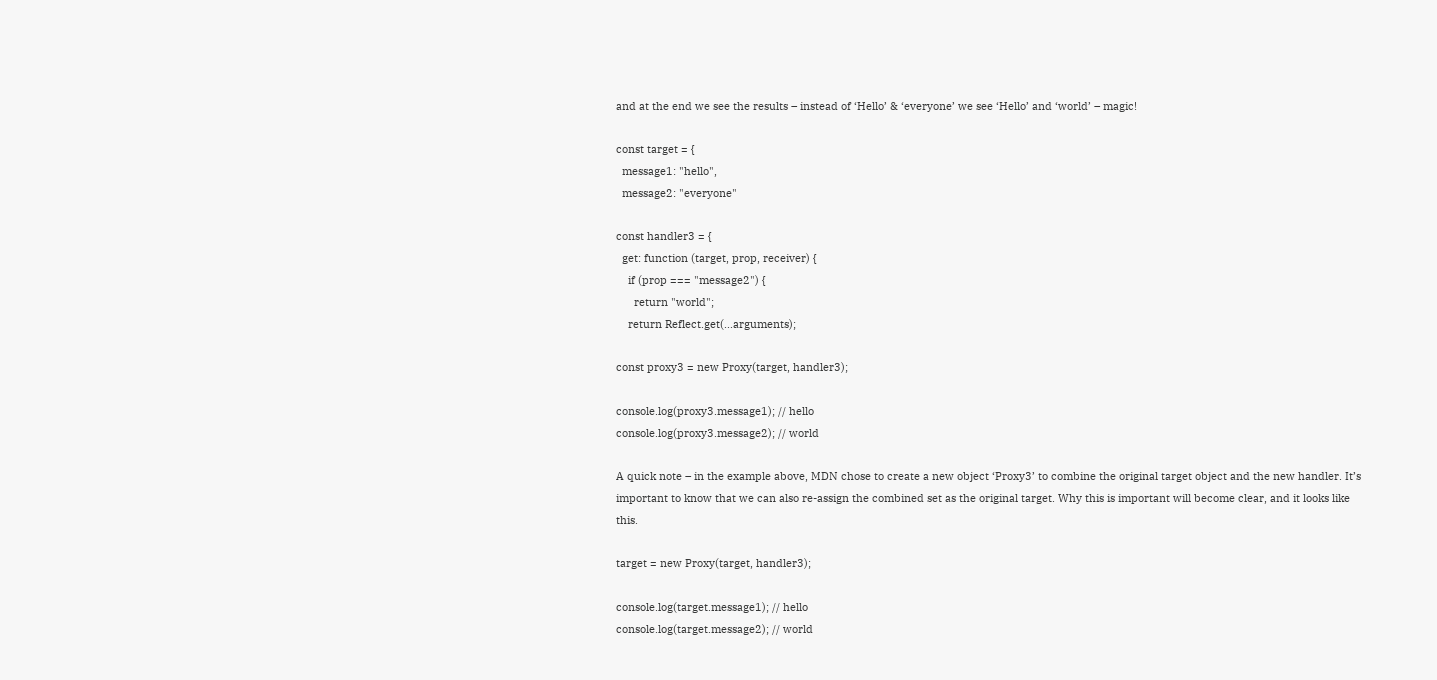and at the end we see the results – instead of ‘Hello’ & ‘everyone’ we see ‘Hello’ and ‘world’ – magic!

const target = {
  message1: "hello",
  message2: "everyone"

const handler3 = {
  get: function (target, prop, receiver) {
    if (prop === "message2") {
      return "world";
    return Reflect.get(...arguments);

const proxy3 = new Proxy(target, handler3);

console.log(proxy3.message1); // hello
console.log(proxy3.message2); // world

A quick note – in the example above, MDN chose to create a new object ‘Proxy3’ to combine the original target object and the new handler. It’s important to know that we can also re-assign the combined set as the original target. Why this is important will become clear, and it looks like this.

target = new Proxy(target, handler3);

console.log(target.message1); // hello
console.log(target.message2); // world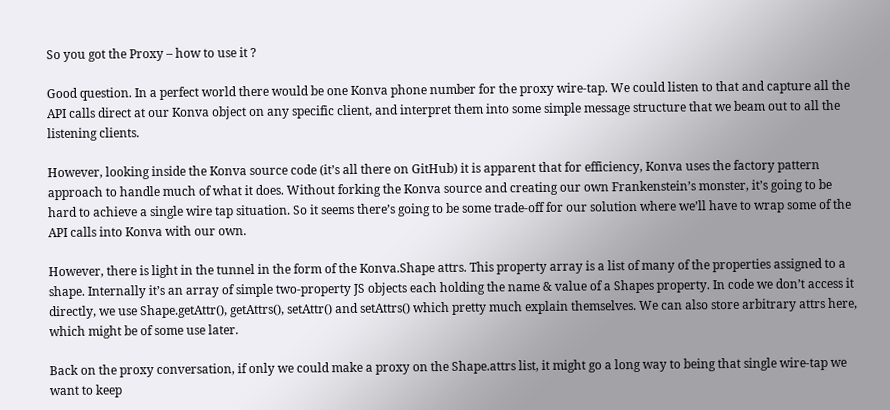So you got the Proxy – how to use it ?

Good question. In a perfect world there would be one Konva phone number for the proxy wire-tap. We could listen to that and capture all the API calls direct at our Konva object on any specific client, and interpret them into some simple message structure that we beam out to all the listening clients.

However, looking inside the Konva source code (it’s all there on GitHub) it is apparent that for efficiency, Konva uses the factory pattern approach to handle much of what it does. Without forking the Konva source and creating our own Frankenstein’s monster, it’s going to be hard to achieve a single wire tap situation. So it seems there’s going to be some trade-off for our solution where we’ll have to wrap some of the API calls into Konva with our own.

However, there is light in the tunnel in the form of the Konva.Shape attrs. This property array is a list of many of the properties assigned to a shape. Internally it’s an array of simple two-property JS objects each holding the name & value of a Shapes property. In code we don’t access it directly, we use Shape.getAttr(), getAttrs(), setAttr() and setAttrs() which pretty much explain themselves. We can also store arbitrary attrs here, which might be of some use later.

Back on the proxy conversation, if only we could make a proxy on the Shape.attrs list, it might go a long way to being that single wire-tap we want to keep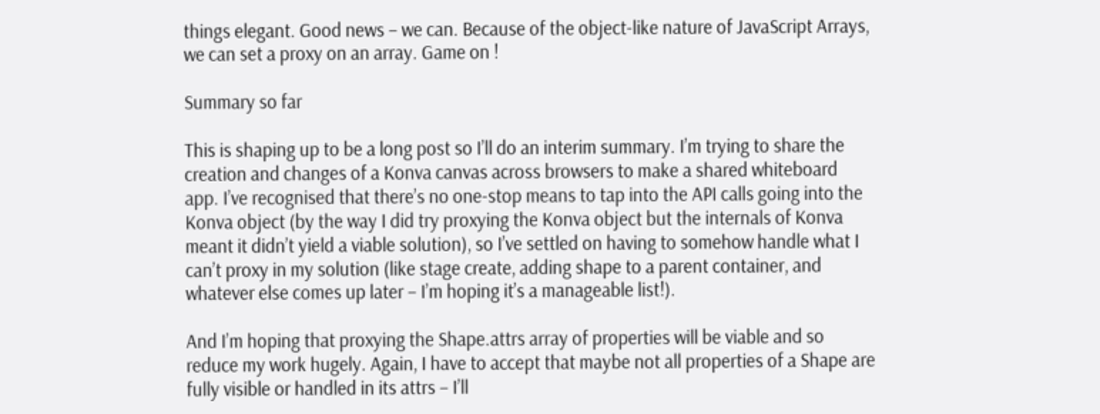things elegant. Good news – we can. Because of the object-like nature of JavaScript Arrays, we can set a proxy on an array. Game on !

Summary so far

This is shaping up to be a long post so I’ll do an interim summary. I’m trying to share the creation and changes of a Konva canvas across browsers to make a shared whiteboard app. I’ve recognised that there’s no one-stop means to tap into the API calls going into the Konva object (by the way I did try proxying the Konva object but the internals of Konva meant it didn’t yield a viable solution), so I’ve settled on having to somehow handle what I can’t proxy in my solution (like stage create, adding shape to a parent container, and whatever else comes up later – I’m hoping it’s a manageable list!).

And I’m hoping that proxying the Shape.attrs array of properties will be viable and so reduce my work hugely. Again, I have to accept that maybe not all properties of a Shape are fully visible or handled in its attrs – I’ll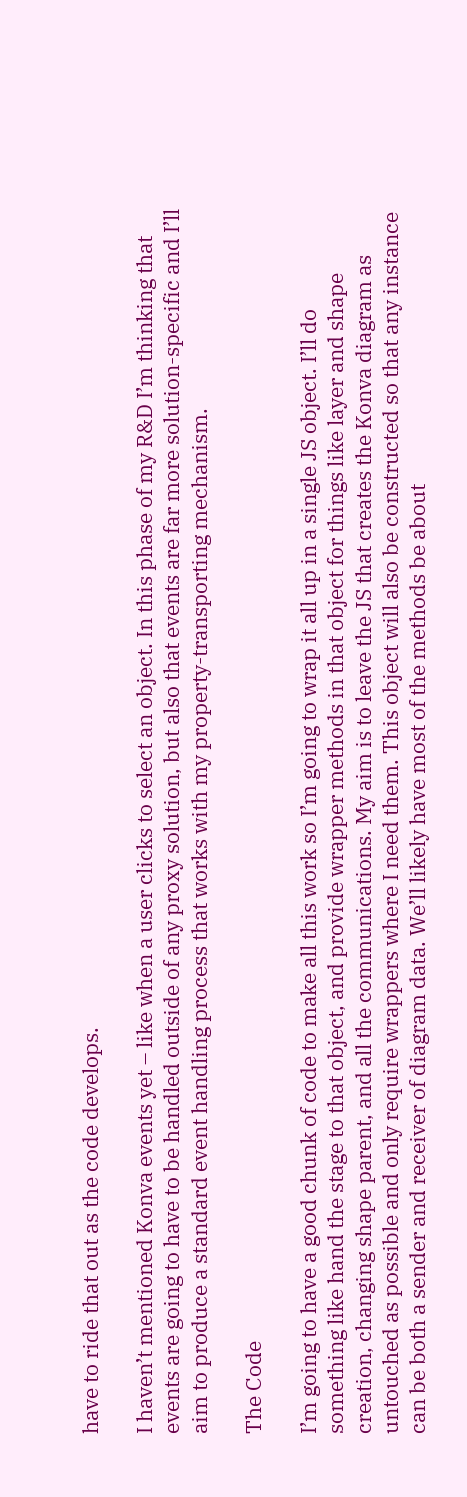have to ride that out as the code develops.

I haven’t mentioned Konva events yet – like when a user clicks to select an object. In this phase of my R&D I’m thinking that events are going to have to be handled outside of any proxy solution, but also that events are far more solution-specific and I’ll aim to produce a standard event handling process that works with my property-transporting mechanism.

The Code

I’m going to have a good chunk of code to make all this work so I’m going to wrap it all up in a single JS object. I’ll do something like hand the stage to that object, and provide wrapper methods in that object for things like layer and shape creation, changing shape parent, and all the communications. My aim is to leave the JS that creates the Konva diagram as untouched as possible and only require wrappers where I need them. This object will also be constructed so that any instance can be both a sender and receiver of diagram data. We’ll likely have most of the methods be about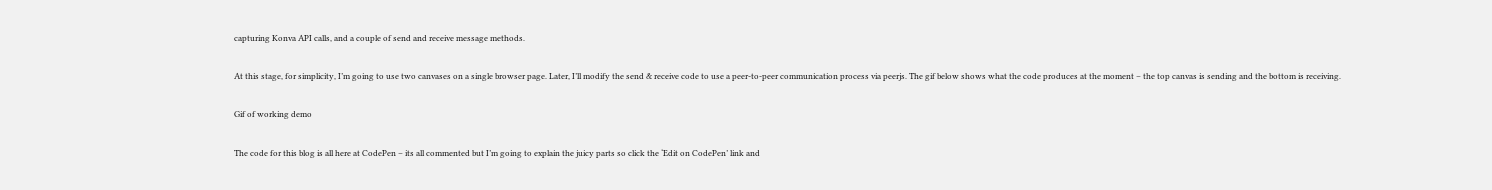capturing Konva API calls, and a couple of send and receive message methods.

At this stage, for simplicity, I’m going to use two canvases on a single browser page. Later, I’ll modify the send & receive code to use a peer-to-peer communication process via peerjs. The gif below shows what the code produces at the moment – the top canvas is sending and the bottom is receiving.

Gif of working demo

The code for this blog is all here at CodePen – its all commented but I’m going to explain the juicy parts so click the ‘Edit on CodePen’ link and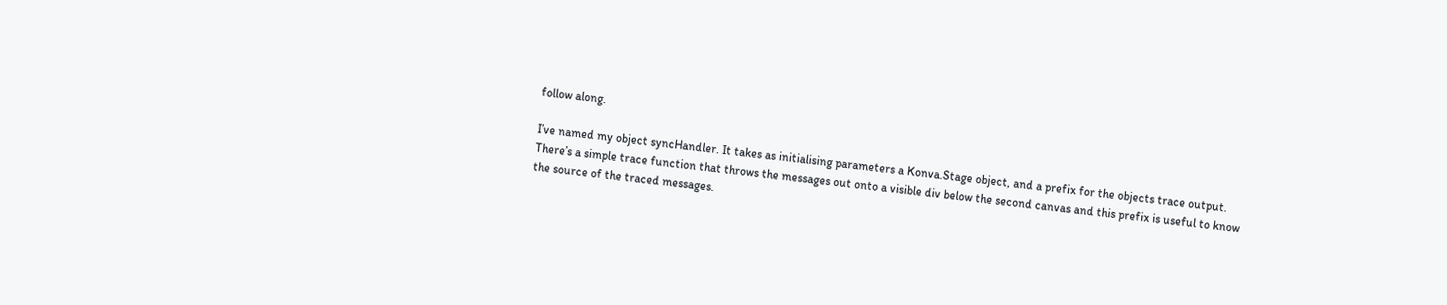follow along.

I’ve named my object syncHandler. It takes as initialising parameters a Konva.Stage object, and a prefix for the objects trace output. There’s a simple trace function that throws the messages out onto a visible div below the second canvas and this prefix is useful to know the source of the traced messages.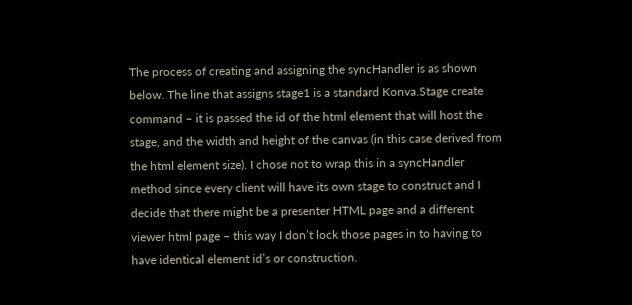The process of creating and assigning the syncHandler is as shown below. The line that assigns stage1 is a standard Konva.Stage create command – it is passed the id of the html element that will host the stage, and the width and height of the canvas (in this case derived from the html element size). I chose not to wrap this in a syncHandler method since every client will have its own stage to construct and I decide that there might be a presenter HTML page and a different viewer html page – this way I don’t lock those pages in to having to have identical element id’s or construction.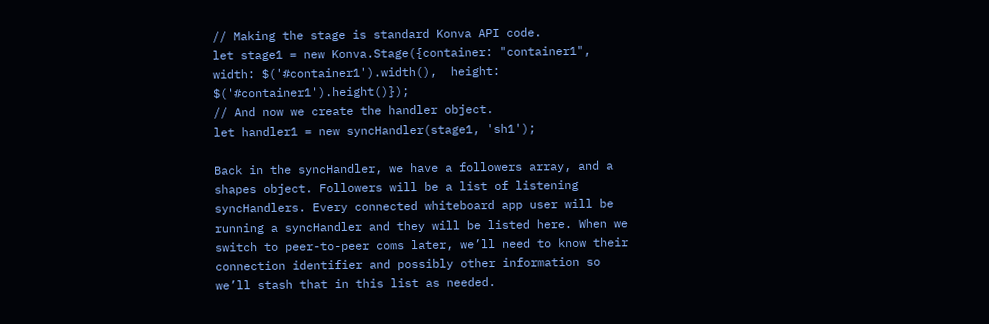// Making the stage is standard Konva API code.
let stage1 = new Konva.Stage({container: "container1", width: $('#container1').width(),  height: $('#container1').height()});
// And now we create the handler object.
let handler1 = new syncHandler(stage1, 'sh1');

Back in the syncHandler, we have a followers array, and a shapes object. Followers will be a list of listening syncHandlers. Every connected whiteboard app user will be running a syncHandler and they will be listed here. When we switch to peer-to-peer coms later, we’ll need to know their connection identifier and possibly other information so we’ll stash that in this list as needed.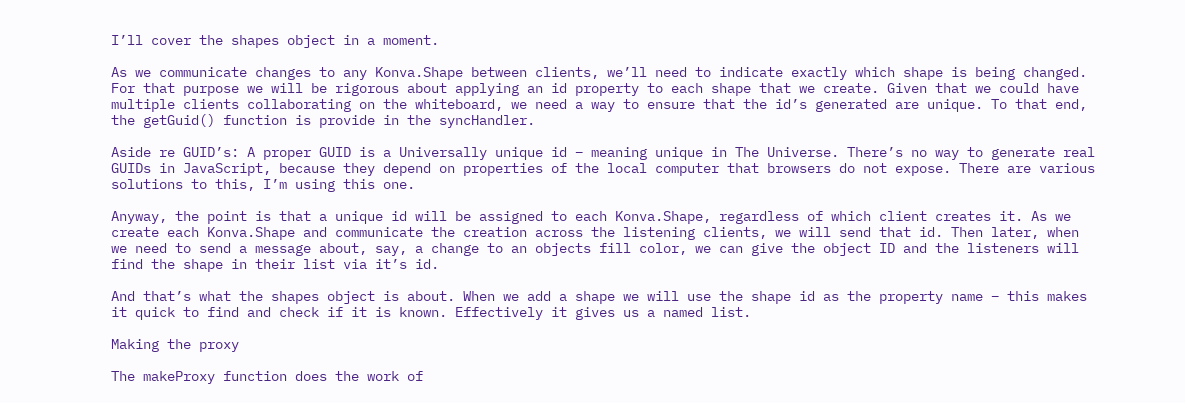I’ll cover the shapes object in a moment.

As we communicate changes to any Konva.Shape between clients, we’ll need to indicate exactly which shape is being changed. For that purpose we will be rigorous about applying an id property to each shape that we create. Given that we could have multiple clients collaborating on the whiteboard, we need a way to ensure that the id’s generated are unique. To that end, the getGuid() function is provide in the syncHandler.

Aside re GUID’s: A proper GUID is a Universally unique id – meaning unique in The Universe. There’s no way to generate real GUIDs in JavaScript, because they depend on properties of the local computer that browsers do not expose. There are various solutions to this, I’m using this one.

Anyway, the point is that a unique id will be assigned to each Konva.Shape, regardless of which client creates it. As we create each Konva.Shape and communicate the creation across the listening clients, we will send that id. Then later, when we need to send a message about, say, a change to an objects fill color, we can give the object ID and the listeners will find the shape in their list via it’s id.

And that’s what the shapes object is about. When we add a shape we will use the shape id as the property name – this makes it quick to find and check if it is known. Effectively it gives us a named list.

Making the proxy

The makeProxy function does the work of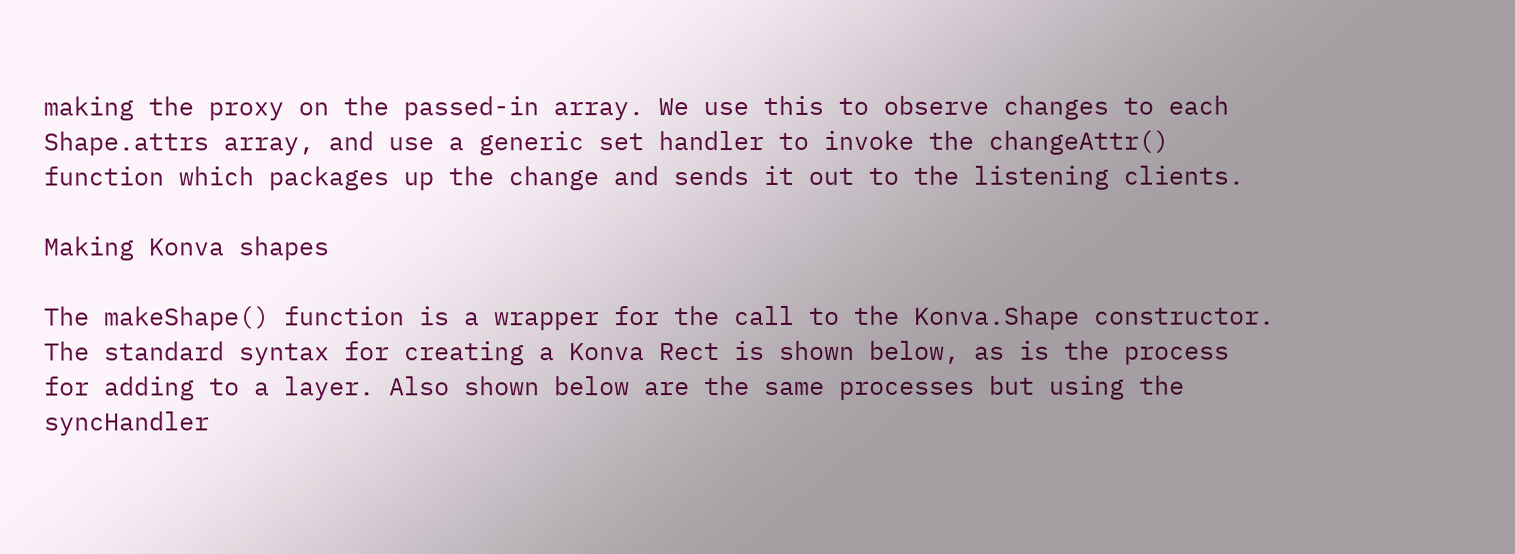making the proxy on the passed-in array. We use this to observe changes to each Shape.attrs array, and use a generic set handler to invoke the changeAttr() function which packages up the change and sends it out to the listening clients.

Making Konva shapes

The makeShape() function is a wrapper for the call to the Konva.Shape constructor. The standard syntax for creating a Konva Rect is shown below, as is the process for adding to a layer. Also shown below are the same processes but using the syncHandler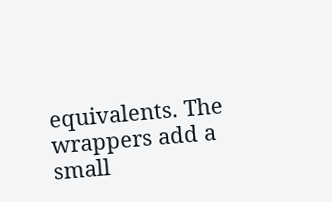equivalents. The wrappers add a small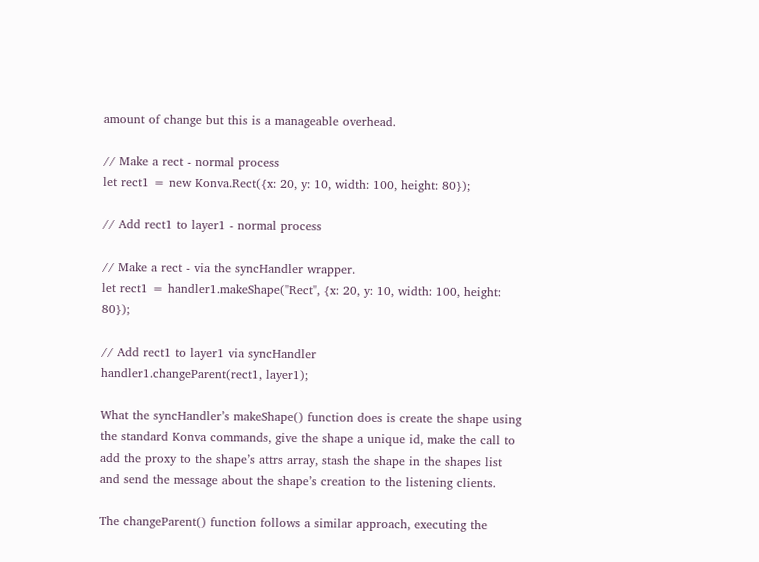amount of change but this is a manageable overhead.

// Make a rect - normal process
let rect1 = new Konva.Rect({x: 20, y: 10, width: 100, height: 80});

// Add rect1 to layer1 - normal process

// Make a rect - via the syncHandler wrapper.
let rect1 = handler1.makeShape("Rect", {x: 20, y: 10, width: 100, height: 80});

// Add rect1 to layer1 via syncHandler
handler1.changeParent(rect1, layer1);

What the syncHandler’s makeShape() function does is create the shape using the standard Konva commands, give the shape a unique id, make the call to add the proxy to the shape’s attrs array, stash the shape in the shapes list and send the message about the shape’s creation to the listening clients.

The changeParent() function follows a similar approach, executing the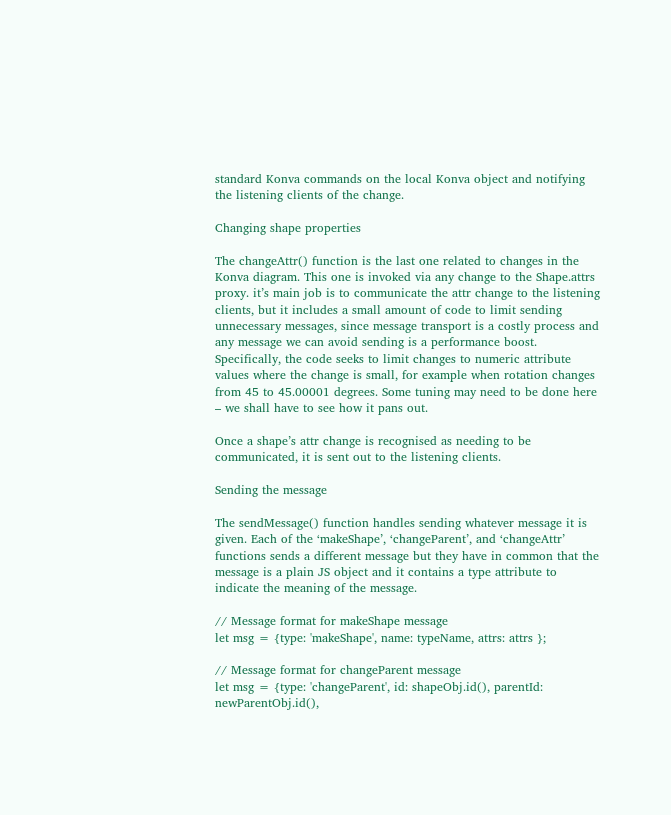standard Konva commands on the local Konva object and notifying the listening clients of the change.

Changing shape properties

The changeAttr() function is the last one related to changes in the Konva diagram. This one is invoked via any change to the Shape.attrs proxy. it’s main job is to communicate the attr change to the listening clients, but it includes a small amount of code to limit sending unnecessary messages, since message transport is a costly process and any message we can avoid sending is a performance boost. Specifically, the code seeks to limit changes to numeric attribute values where the change is small, for example when rotation changes from 45 to 45.00001 degrees. Some tuning may need to be done here – we shall have to see how it pans out.

Once a shape’s attr change is recognised as needing to be communicated, it is sent out to the listening clients.

Sending the message

The sendMessage() function handles sending whatever message it is given. Each of the ‘makeShape’, ‘changeParent’, and ‘changeAttr’ functions sends a different message but they have in common that the message is a plain JS object and it contains a type attribute to indicate the meaning of the message.

// Message format for makeShape message
let msg = {type: 'makeShape', name: typeName, attrs: attrs };

// Message format for changeParent message
let msg = {type: 'changeParent', id: shapeObj.id(), parentId: newParentObj.id(),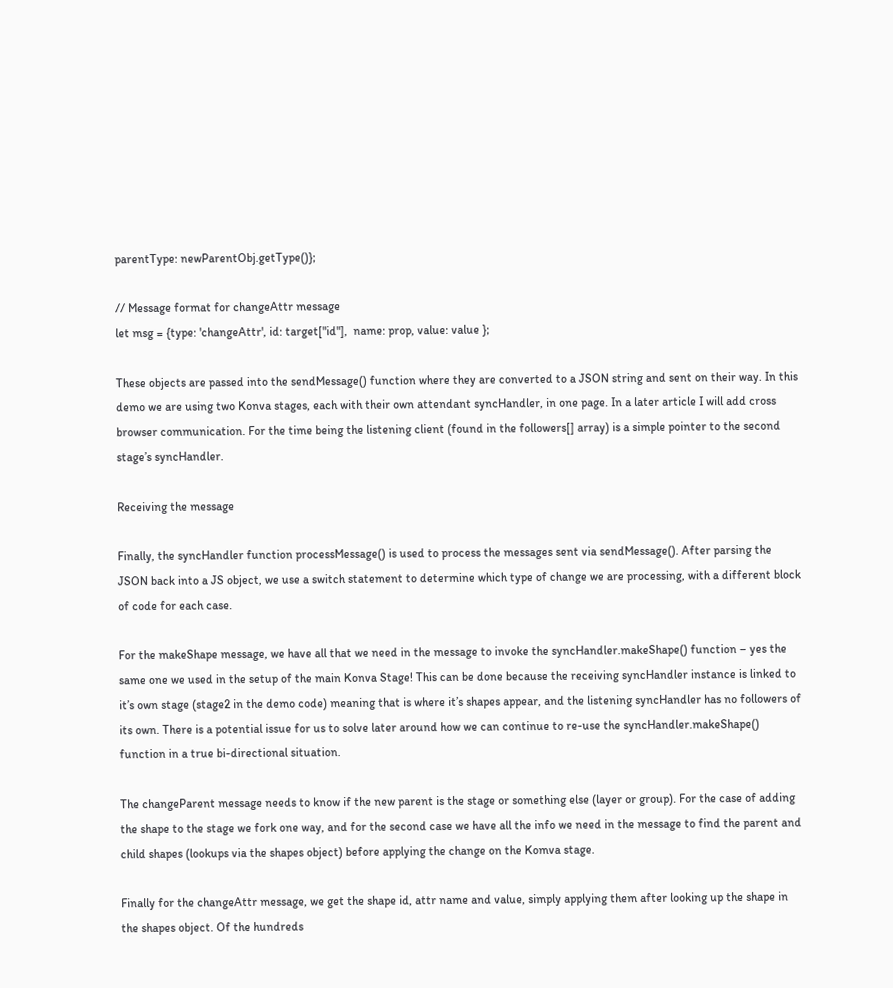parentType: newParentObj.getType()};

// Message format for changeAttr message
let msg = {type: 'changeAttr', id: target["id"],  name: prop, value: value };

These objects are passed into the sendMessage() function where they are converted to a JSON string and sent on their way. In this demo we are using two Konva stages, each with their own attendant syncHandler, in one page. In a later article I will add cross browser communication. For the time being the listening client (found in the followers[] array) is a simple pointer to the second stage’s syncHandler.

Receiving the message

Finally, the syncHandler function processMessage() is used to process the messages sent via sendMessage(). After parsing the JSON back into a JS object, we use a switch statement to determine which type of change we are processing, with a different block of code for each case.

For the makeShape message, we have all that we need in the message to invoke the syncHandler.makeShape() function – yes the same one we used in the setup of the main Konva Stage! This can be done because the receiving syncHandler instance is linked to it’s own stage (stage2 in the demo code) meaning that is where it’s shapes appear, and the listening syncHandler has no followers of its own. There is a potential issue for us to solve later around how we can continue to re-use the syncHandler.makeShape() function in a true bi-directional situation.

The changeParent message needs to know if the new parent is the stage or something else (layer or group). For the case of adding the shape to the stage we fork one way, and for the second case we have all the info we need in the message to find the parent and child shapes (lookups via the shapes object) before applying the change on the Komva stage.

Finally for the changeAttr message, we get the shape id, attr name and value, simply applying them after looking up the shape in the shapes object. Of the hundreds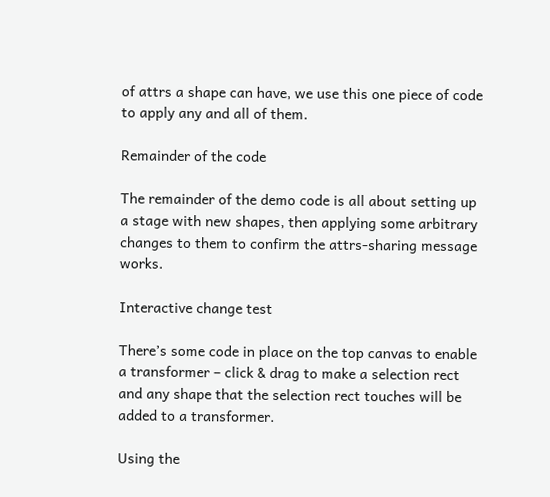of attrs a shape can have, we use this one piece of code to apply any and all of them.

Remainder of the code

The remainder of the demo code is all about setting up a stage with new shapes, then applying some arbitrary changes to them to confirm the attrs-sharing message works.

Interactive change test

There’s some code in place on the top canvas to enable a transformer – click & drag to make a selection rect and any shape that the selection rect touches will be added to a transformer.

Using the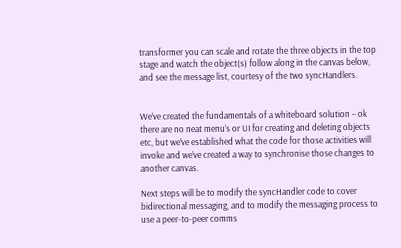transformer you can scale and rotate the three objects in the top stage and watch the object(s) follow along in the canvas below, and see the message list, courtesy of the two syncHandlers.


We’ve created the fundamentals of a whiteboard solution – ok there are no neat menu’s or UI for creating and deleting objects etc, but we’ve established what the code for those activities will invoke and we’ve created a way to synchronise those changes to another canvas.

Next steps will be to modify the syncHandler code to cover bidirectional messaging, and to modify the messaging process to use a peer-to-peer comms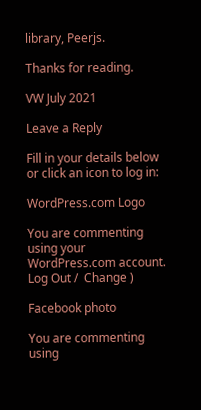library, Peerjs.

Thanks for reading.

VW July 2021

Leave a Reply

Fill in your details below or click an icon to log in:

WordPress.com Logo

You are commenting using your WordPress.com account. Log Out /  Change )

Facebook photo

You are commenting using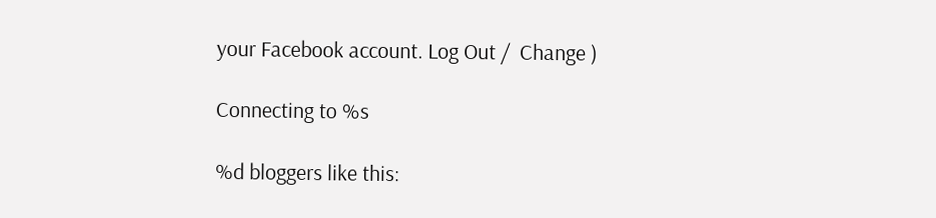your Facebook account. Log Out /  Change )

Connecting to %s

%d bloggers like this: